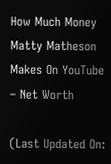How Much Money Matty Matheson Makes On YouTube – Net Worth

(Last Updated On: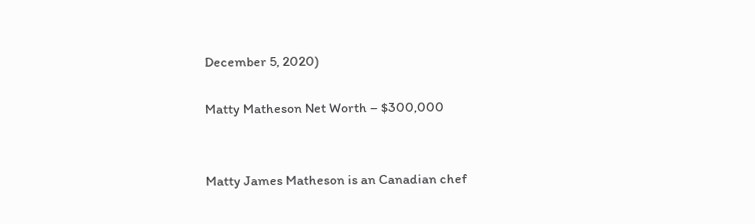December 5, 2020)

Matty Matheson Net Worth – $300,000


Matty James Matheson is an Canadian chef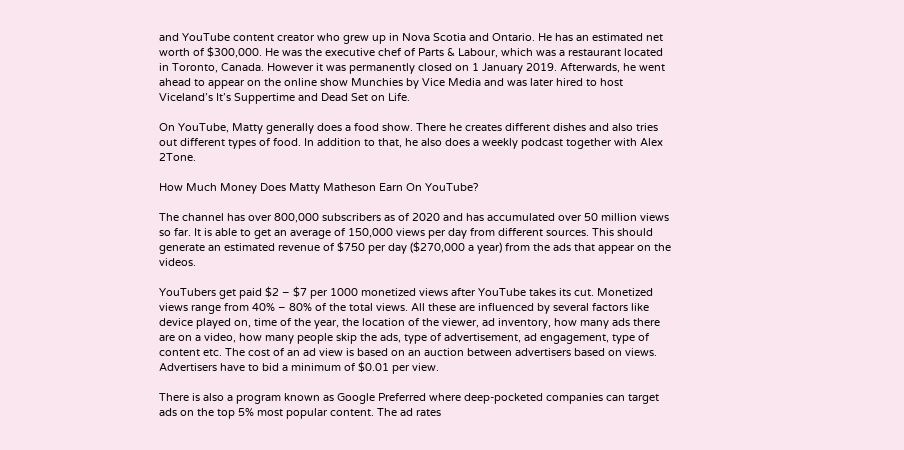and YouTube content creator who grew up in Nova Scotia and Ontario. He has an estimated net worth of $300,000. He was the executive chef of Parts & Labour, which was a restaurant located in Toronto, Canada. However it was permanently closed on 1 January 2019. Afterwards, he went ahead to appear on the online show Munchies by Vice Media and was later hired to host Viceland’s It’s Suppertime and Dead Set on Life.

On YouTube, Matty generally does a food show. There he creates different dishes and also tries out different types of food. In addition to that, he also does a weekly podcast together with Alex 2Tone.

How Much Money Does Matty Matheson Earn On YouTube?

The channel has over 800,000 subscribers as of 2020 and has accumulated over 50 million views so far. It is able to get an average of 150,000 views per day from different sources. This should generate an estimated revenue of $750 per day ($270,000 a year) from the ads that appear on the videos.

YouTubers get paid $2 – $7 per 1000 monetized views after YouTube takes its cut. Monetized views range from 40% – 80% of the total views. All these are influenced by several factors like device played on, time of the year, the location of the viewer, ad inventory, how many ads there are on a video, how many people skip the ads, type of advertisement, ad engagement, type of content etc. The cost of an ad view is based on an auction between advertisers based on views. Advertisers have to bid a minimum of $0.01 per view.

There is also a program known as Google Preferred where deep-pocketed companies can target ads on the top 5% most popular content. The ad rates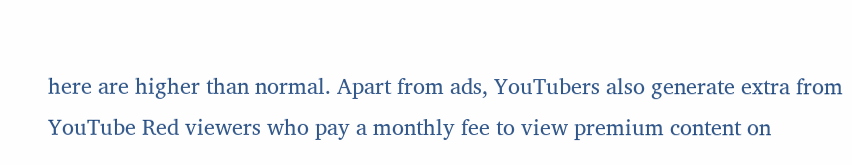here are higher than normal. Apart from ads, YouTubers also generate extra from YouTube Red viewers who pay a monthly fee to view premium content on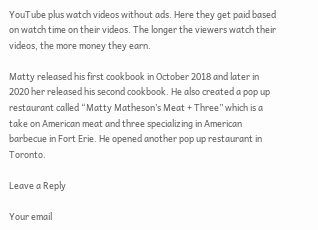YouTube plus watch videos without ads. Here they get paid based on watch time on their videos. The longer the viewers watch their videos, the more money they earn.

Matty released his first cookbook in October 2018 and later in 2020 her released his second cookbook. He also created a pop up restaurant called “Matty Matheson’s Meat + Three” which is a take on American meat and three specializing in American barbecue in Fort Erie. He opened another pop up restaurant in Toronto.

Leave a Reply

Your email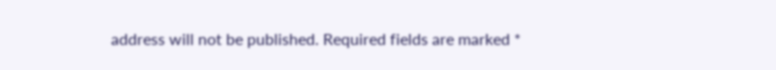address will not be published. Required fields are marked *